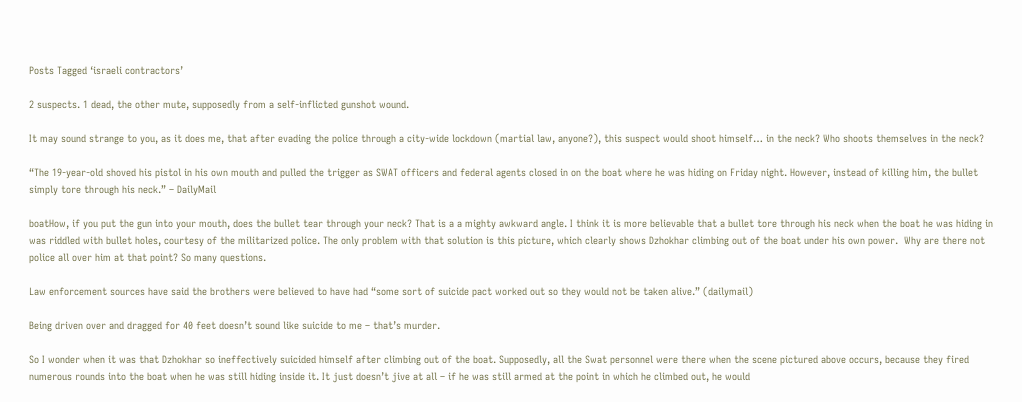Posts Tagged ‘israeli contractors’

2 suspects. 1 dead, the other mute, supposedly from a self-inflicted gunshot wound.

It may sound strange to you, as it does me, that after evading the police through a city-wide lockdown (martial law, anyone?), this suspect would shoot himself… in the neck? Who shoots themselves in the neck?

“The 19-year-old shoved his pistol in his own mouth and pulled the trigger as SWAT officers and federal agents closed in on the boat where he was hiding on Friday night. However, instead of killing him, the bullet simply tore through his neck.” – DailyMail

boatHow, if you put the gun into your mouth, does the bullet tear through your neck? That is a a mighty awkward angle. I think it is more believable that a bullet tore through his neck when the boat he was hiding in was riddled with bullet holes, courtesy of the militarized police. The only problem with that solution is this picture, which clearly shows Dzhokhar climbing out of the boat under his own power.  Why are there not police all over him at that point? So many questions.

Law enforcement sources have said the brothers were believed to have had “some sort of suicide pact worked out so they would not be taken alive.” (dailymail)

Being driven over and dragged for 40 feet doesn’t sound like suicide to me – that’s murder.

So I wonder when it was that Dzhokhar so ineffectively suicided himself after climbing out of the boat. Supposedly, all the Swat personnel were there when the scene pictured above occurs, because they fired numerous rounds into the boat when he was still hiding inside it. It just doesn’t jive at all – if he was still armed at the point in which he climbed out, he would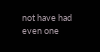not have had even one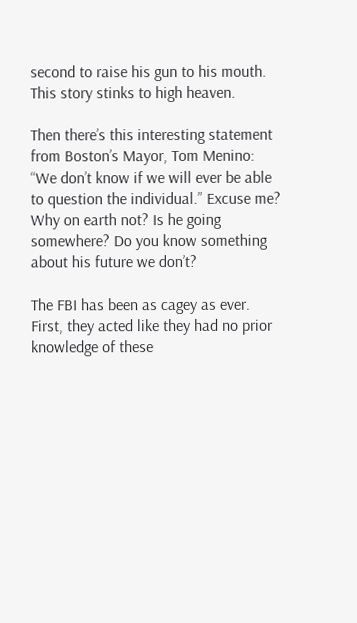second to raise his gun to his mouth. This story stinks to high heaven.

Then there’s this interesting statement from Boston’s Mayor, Tom Menino: “We don’t know if we will ever be able to question the individual.” Excuse me? Why on earth not? Is he going somewhere? Do you know something about his future we don’t?

The FBI has been as cagey as ever. First, they acted like they had no prior knowledge of these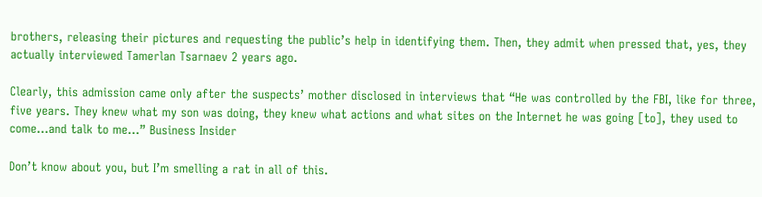brothers, releasing their pictures and requesting the public’s help in identifying them. Then, they admit when pressed that, yes, they actually interviewed Tamerlan Tsarnaev 2 years ago.

Clearly, this admission came only after the suspects’ mother disclosed in interviews that “He was controlled by the FBI, like for three, five years. They knew what my son was doing, they knew what actions and what sites on the Internet he was going [to], they used to come…and talk to me…” Business Insider

Don’t know about you, but I’m smelling a rat in all of this.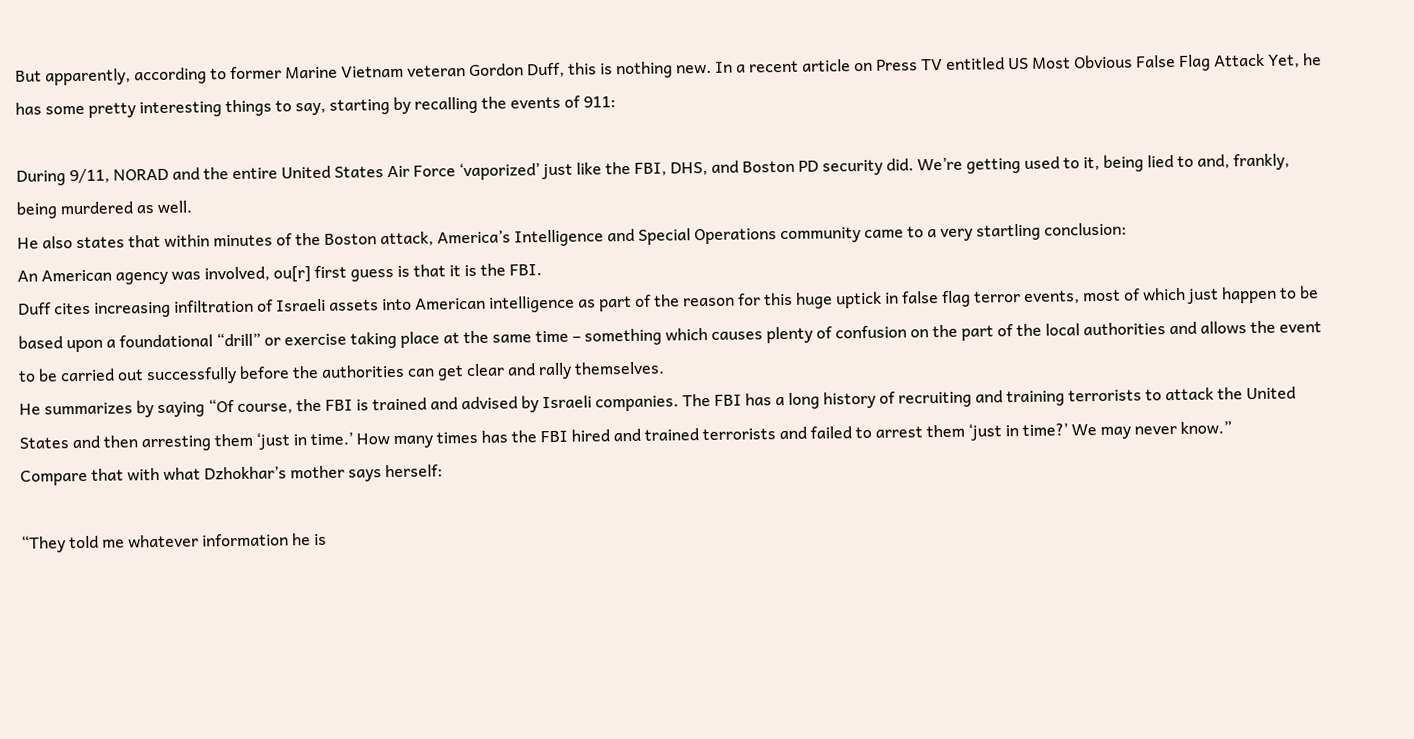But apparently, according to former Marine Vietnam veteran Gordon Duff, this is nothing new. In a recent article on Press TV entitled US Most Obvious False Flag Attack Yet, he has some pretty interesting things to say, starting by recalling the events of 911:

During 9/11, NORAD and the entire United States Air Force ‘vaporized’ just like the FBI, DHS, and Boston PD security did. We’re getting used to it, being lied to and, frankly, being murdered as well.
He also states that within minutes of the Boston attack, America’s Intelligence and Special Operations community came to a very startling conclusion:
An American agency was involved, ou[r] first guess is that it is the FBI.
Duff cites increasing infiltration of Israeli assets into American intelligence as part of the reason for this huge uptick in false flag terror events, most of which just happen to be based upon a foundational “drill” or exercise taking place at the same time – something which causes plenty of confusion on the part of the local authorities and allows the event to be carried out successfully before the authorities can get clear and rally themselves.
He summarizes by saying “Of course, the FBI is trained and advised by Israeli companies. The FBI has a long history of recruiting and training terrorists to attack the United States and then arresting them ‘just in time.’ How many times has the FBI hired and trained terrorists and failed to arrest them ‘just in time?’ We may never know.”
Compare that with what Dzhokhar’s mother says herself:

“They told me whatever information he is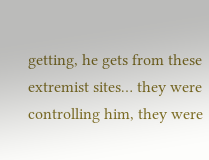getting, he gets from these extremist sites… they were controlling him, they were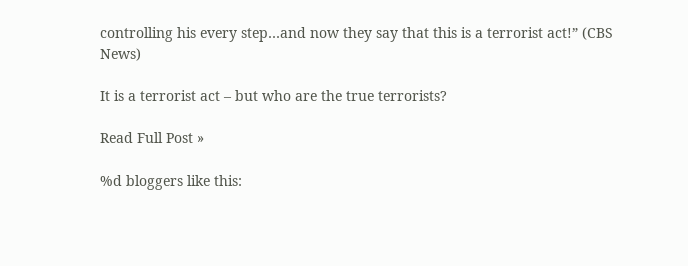controlling his every step…and now they say that this is a terrorist act!” (CBS News)

It is a terrorist act – but who are the true terrorists?

Read Full Post »

%d bloggers like this: